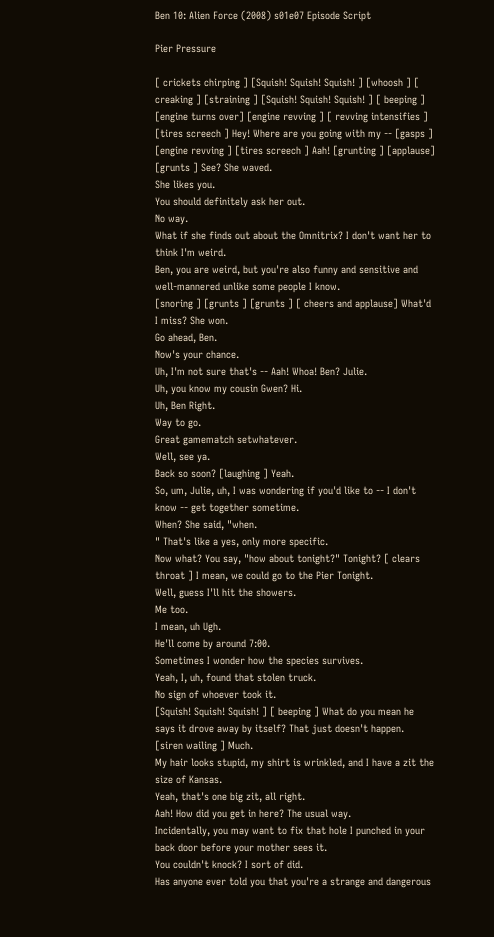Ben 10: Alien Force (2008) s01e07 Episode Script

Pier Pressure

[ crickets chirping ] [Squish! Squish! Squish! ] [whoosh ] [ creaking ] [straining ] [Squish! Squish! Squish! ] [ beeping ] [engine turns over] [engine revving ] [ revving intensifies ] [tires screech ] Hey! Where are you going with my -- [gasps ] [engine revving ] [tires screech ] Aah! [grunting ] [applause] [grunts ] See? She waved.
She likes you.
You should definitely ask her out.
No way.
What if she finds out about the Omnitrix? I don't want her to think I'm weird.
Ben, you are weird, but you're also funny and sensitive and well-mannered unlike some people I know.
[snoring ] [grunts ] [grunts ] [ cheers and applause] What'd I miss? She won.
Go ahead, Ben.
Now's your chance.
Uh, I'm not sure that's -- Aah! Whoa! Ben? Julie.
Uh, you know my cousin Gwen? Hi.
Uh, Ben Right.
Way to go.
Great gamematch setwhatever.
Well, see ya.
Back so soon? [laughing ] Yeah.
So, um, Julie, uh, I was wondering if you'd like to -- I don't know -- get together sometime.
When? She said, "when.
" That's like a yes, only more specific.
Now what? You say, "how about tonight?" Tonight? [ clears throat ] I mean, we could go to the Pier Tonight.
Well, guess I'll hit the showers.
Me too.
I mean, uh Ugh.
He'll come by around 7:00.
Sometimes I wonder how the species survives.
Yeah, I, uh, found that stolen truck.
No sign of whoever took it.
[Squish! Squish! Squish! ] [ beeping ] What do you mean he says it drove away by itself? That just doesn't happen.
[siren wailing ] Much.
My hair looks stupid, my shirt is wrinkled, and I have a zit the size of Kansas.
Yeah, that's one big zit, all right.
Aah! How did you get in here? The usual way.
Incidentally, you may want to fix that hole I punched in your back door before your mother sees it.
You couldn't knock? I sort of did.
Has anyone ever told you that you're a strange and dangerous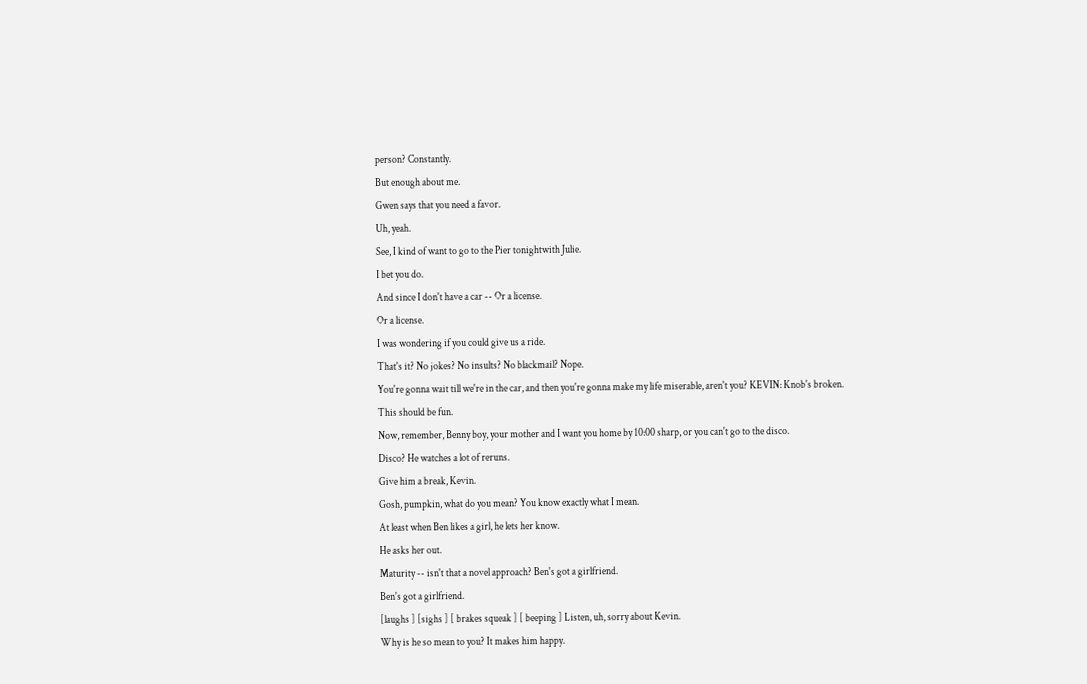person? Constantly.
But enough about me.
Gwen says that you need a favor.
Uh, yeah.
See, I kind of want to go to the Pier tonightwith Julie.
I bet you do.
And since I don't have a car -- Or a license.
Or a license.
I was wondering if you could give us a ride.
That's it? No jokes? No insults? No blackmail? Nope.
You're gonna wait till we're in the car, and then you're gonna make my life miserable, aren't you? KEVIN: Knob's broken.
This should be fun.
Now, remember, Benny boy, your mother and I want you home by 10:00 sharp, or you can't go to the disco.
Disco? He watches a lot of reruns.
Give him a break, Kevin.
Gosh, pumpkin, what do you mean? You know exactly what I mean.
At least when Ben likes a girl, he lets her know.
He asks her out.
Maturity -- isn't that a novel approach? Ben's got a girlfriend.
Ben's got a girlfriend.
[laughs ] [sighs ] [ brakes squeak ] [ beeping ] Listen, uh, sorry about Kevin.
Why is he so mean to you? It makes him happy.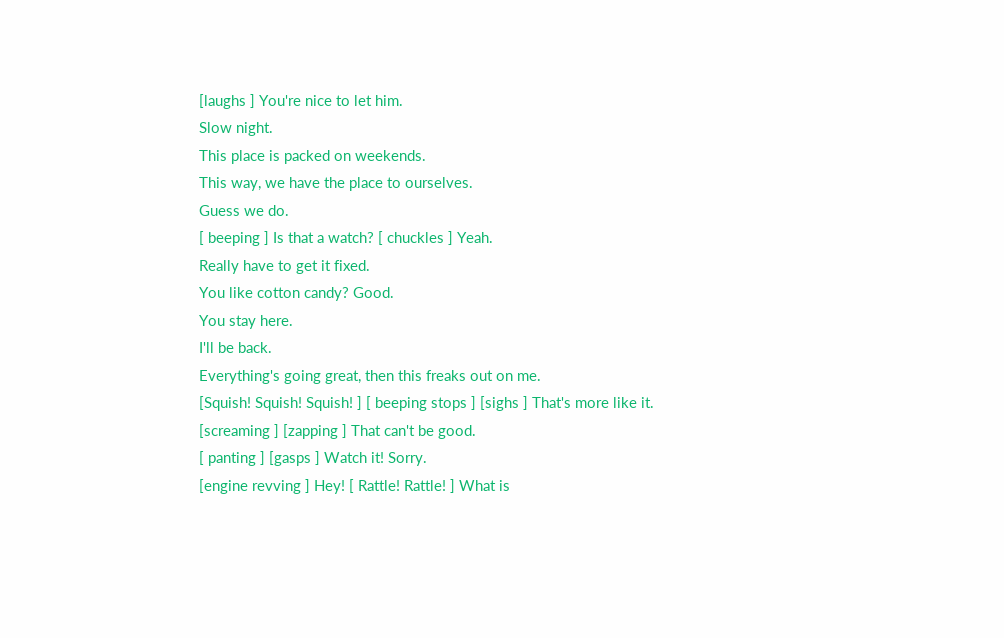[laughs ] You're nice to let him.
Slow night.
This place is packed on weekends.
This way, we have the place to ourselves.
Guess we do.
[ beeping ] Is that a watch? [ chuckles ] Yeah.
Really have to get it fixed.
You like cotton candy? Good.
You stay here.
I'll be back.
Everything's going great, then this freaks out on me.
[Squish! Squish! Squish! ] [ beeping stops ] [sighs ] That's more like it.
[screaming ] [zapping ] That can't be good.
[ panting ] [gasps ] Watch it! Sorry.
[engine revving ] Hey! [ Rattle! Rattle! ] What is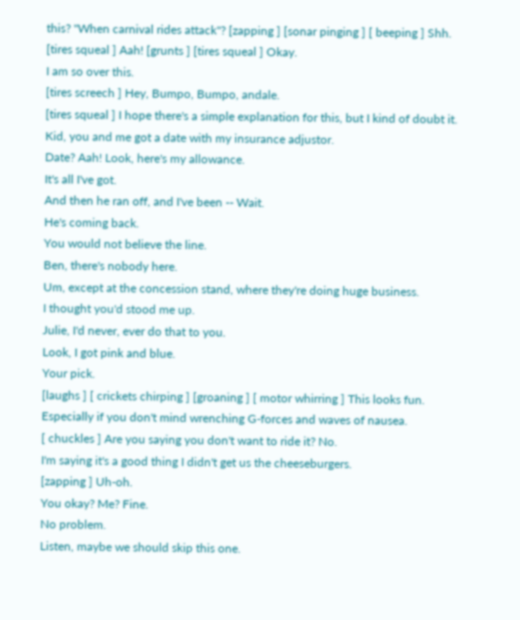this? "When carnival rides attack"? [zapping ] [sonar pinging ] [ beeping ] Shh.
[tires squeal ] Aah! [grunts ] [tires squeal ] Okay.
I am so over this.
[tires screech ] Hey, Bumpo, Bumpo, andale.
[tires squeal ] I hope there's a simple explanation for this, but I kind of doubt it.
Kid, you and me got a date with my insurance adjustor.
Date? Aah! Look, here's my allowance.
It's all I've got.
And then he ran off, and I've been -- Wait.
He's coming back.
You would not believe the line.
Ben, there's nobody here.
Um, except at the concession stand, where they're doing huge business.
I thought you'd stood me up.
Julie, I'd never, ever do that to you.
Look, I got pink and blue.
Your pick.
[laughs ] [ crickets chirping ] [groaning ] [ motor whirring ] This looks fun.
Especially if you don't mind wrenching G-forces and waves of nausea.
[ chuckles ] Are you saying you don't want to ride it? No.
I'm saying it's a good thing I didn't get us the cheeseburgers.
[zapping ] Uh-oh.
You okay? Me? Fine.
No problem.
Listen, maybe we should skip this one.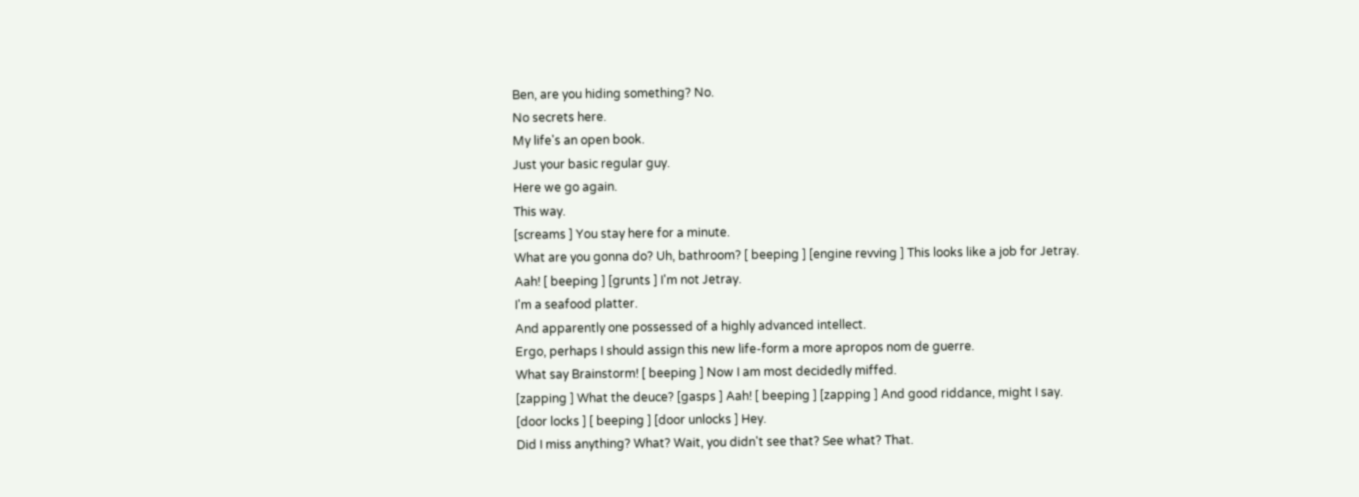Ben, are you hiding something? No.
No secrets here.
My life's an open book.
Just your basic regular guy.
Here we go again.
This way.
[screams ] You stay here for a minute.
What are you gonna do? Uh, bathroom? [ beeping ] [engine revving ] This looks like a job for Jetray.
Aah! [ beeping ] [grunts ] I'm not Jetray.
I'm a seafood platter.
And apparently one possessed of a highly advanced intellect.
Ergo, perhaps I should assign this new life-form a more apropos nom de guerre.
What say Brainstorm! [ beeping ] Now I am most decidedly miffed.
[zapping ] What the deuce? [gasps ] Aah! [ beeping ] [zapping ] And good riddance, might I say.
[door locks ] [ beeping ] [door unlocks ] Hey.
Did I miss anything? What? Wait, you didn't see that? See what? That.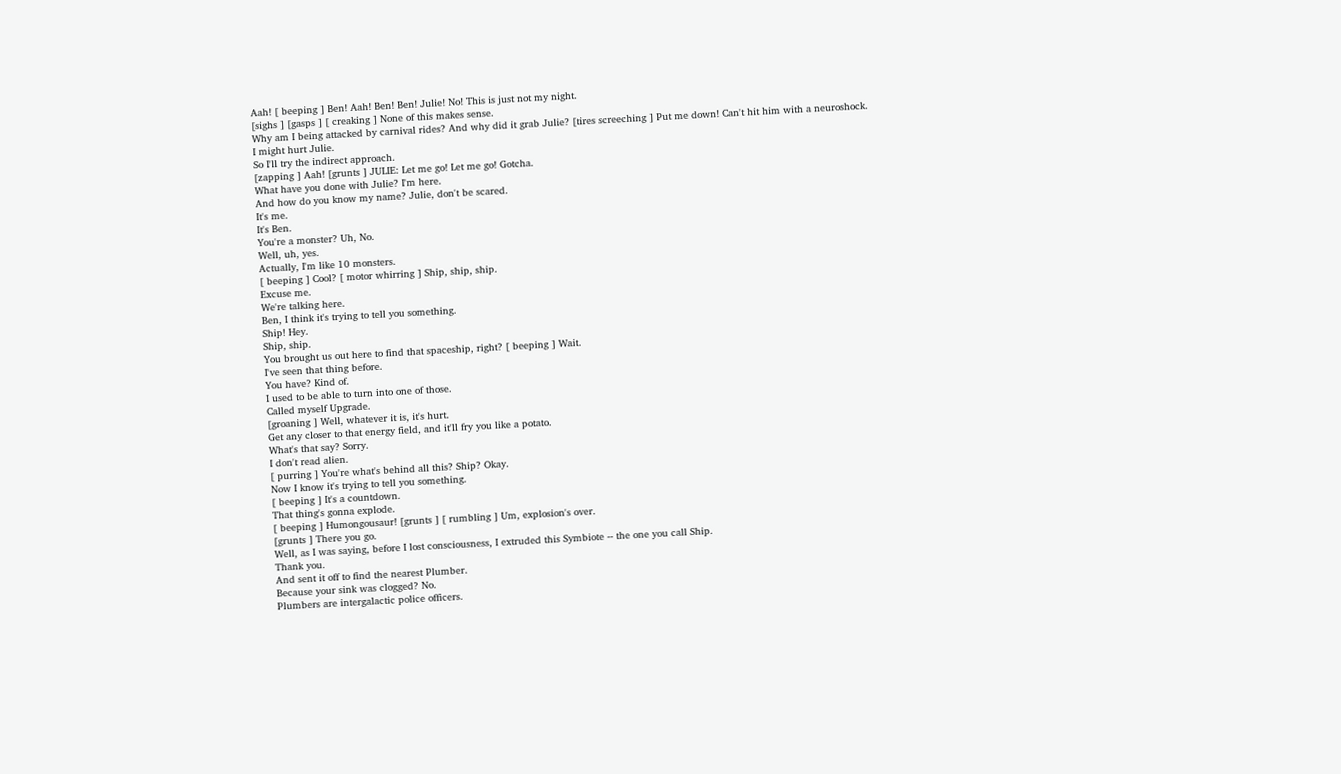Aah! [ beeping ] Ben! Aah! Ben! Ben! Julie! No! This is just not my night.
[sighs ] [gasps ] [ creaking ] None of this makes sense.
Why am I being attacked by carnival rides? And why did it grab Julie? [tires screeching ] Put me down! Can't hit him with a neuroshock.
I might hurt Julie.
So I'll try the indirect approach.
[zapping ] Aah! [grunts ] JULIE: Let me go! Let me go! Gotcha.
What have you done with Julie? I'm here.
And how do you know my name? Julie, don't be scared.
It's me.
It's Ben.
You're a monster? Uh, No.
Well, uh, yes.
Actually, I'm like 10 monsters.
[ beeping ] Cool? [ motor whirring ] Ship, ship, ship.
Excuse me.
We're talking here.
Ben, I think it's trying to tell you something.
Ship! Hey.
Ship, ship.
You brought us out here to find that spaceship, right? [ beeping ] Wait.
I've seen that thing before.
You have? Kind of.
I used to be able to turn into one of those.
Called myself Upgrade.
[groaning ] Well, whatever it is, it's hurt.
Get any closer to that energy field, and it'll fry you like a potato.
What's that say? Sorry.
I don't read alien.
[ purring ] You're what's behind all this? Ship? Okay.
Now I know it's trying to tell you something.
[ beeping ] It's a countdown.
That thing's gonna explode.
[ beeping ] Humongousaur! [grunts ] [ rumbling ] Um, explosion's over.
[grunts ] There you go.
Well, as I was saying, before I lost consciousness, I extruded this Symbiote -- the one you call Ship.
Thank you.
And sent it off to find the nearest Plumber.
Because your sink was clogged? No.
Plumbers are intergalactic police officers.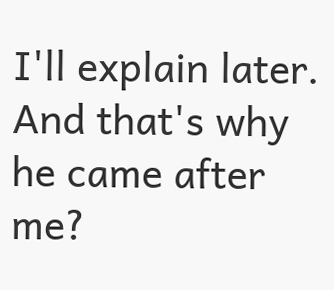I'll explain later.
And that's why he came after me?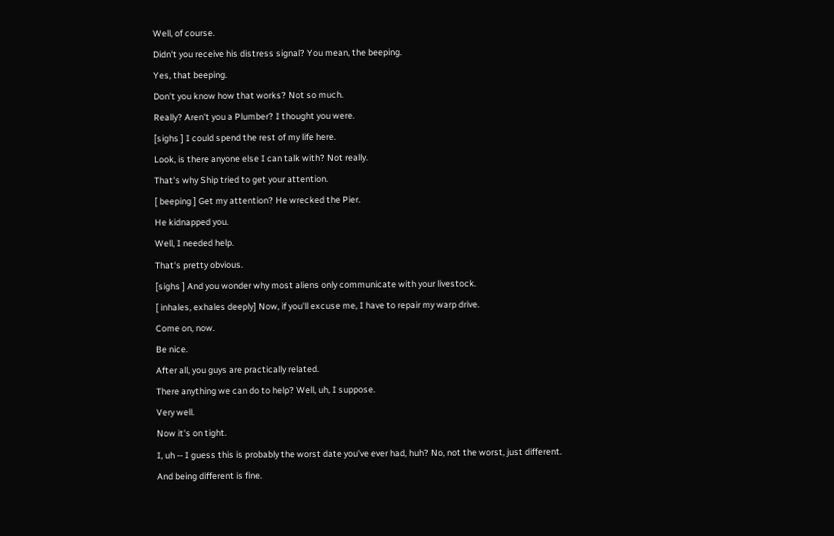Well, of course.
Didn't you receive his distress signal? You mean, the beeping.
Yes, that beeping.
Don't you know how that works? Not so much.
Really? Aren't you a Plumber? I thought you were.
[sighs ] I could spend the rest of my life here.
Look, is there anyone else I can talk with? Not really.
That's why Ship tried to get your attention.
[ beeping ] Get my attention? He wrecked the Pier.
He kidnapped you.
Well, I needed help.
That's pretty obvious.
[sighs ] And you wonder why most aliens only communicate with your livestock.
[ inhales, exhales deeply] Now, if you'll excuse me, I have to repair my warp drive.
Come on, now.
Be nice.
After all, you guys are practically related.
There anything we can do to help? Well, uh, I suppose.
Very well.
Now it's on tight.
I, uh -- I guess this is probably the worst date you've ever had, huh? No, not the worst, just different.
And being different is fine.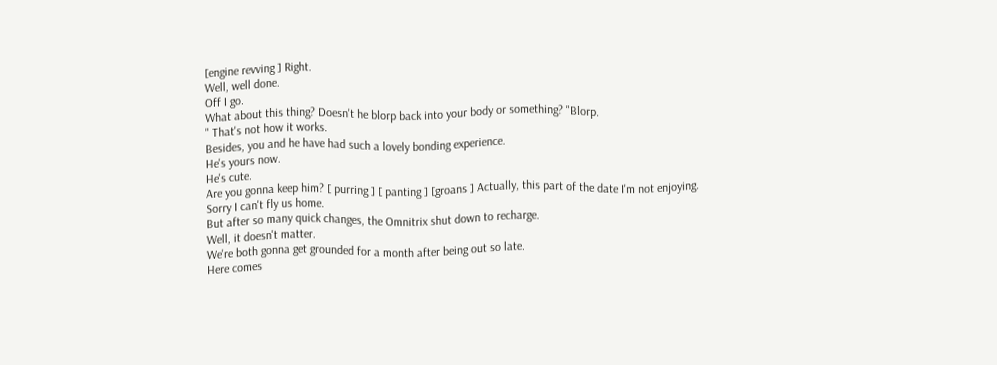[engine revving ] Right.
Well, well done.
Off I go.
What about this thing? Doesn't he blorp back into your body or something? "Blorp.
" That's not how it works.
Besides, you and he have had such a lovely bonding experience.
He's yours now.
He's cute.
Are you gonna keep him? [ purring ] [ panting ] [groans ] Actually, this part of the date I'm not enjoying.
Sorry I can't fly us home.
But after so many quick changes, the Omnitrix shut down to recharge.
Well, it doesn't matter.
We're both gonna get grounded for a month after being out so late.
Here comes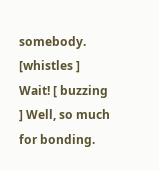somebody.
[whistles ] Wait! [ buzzing ] Well, so much for bonding.